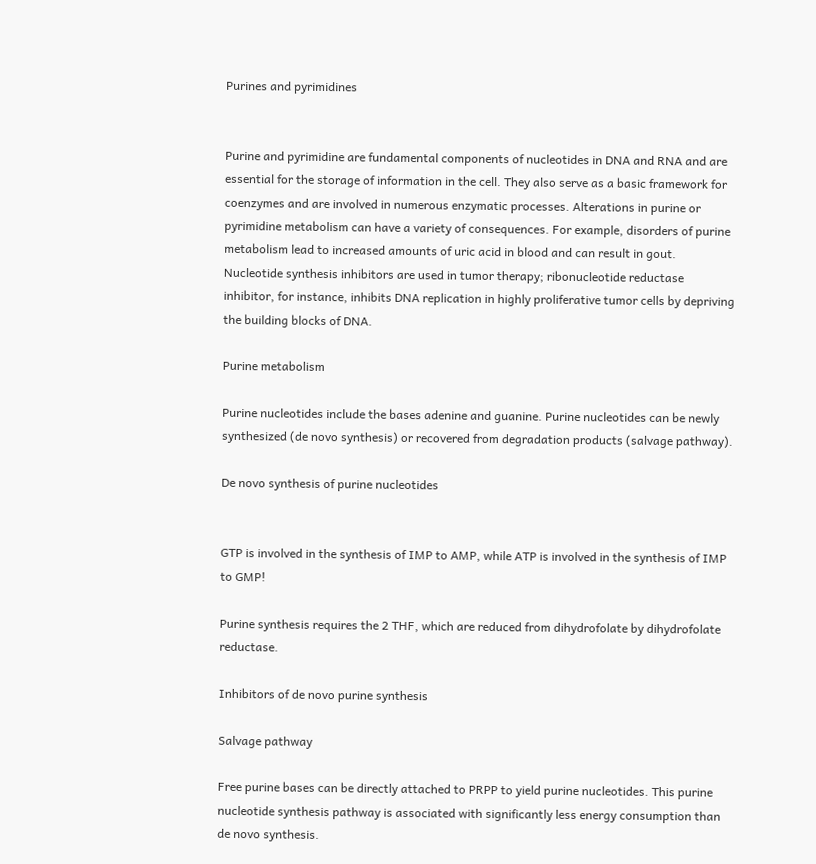Purines and pyrimidines


Purine and pyrimidine are fundamental components of nucleotides in DNA and RNA and are essential for the storage of information in the cell. They also serve as a basic framework for coenzymes and are involved in numerous enzymatic processes. Alterations in purine or pyrimidine metabolism can have a variety of consequences. For example, disorders of purine metabolism lead to increased amounts of uric acid in blood and can result in gout. Nucleotide synthesis inhibitors are used in tumor therapy; ribonucleotide reductase inhibitor, for instance, inhibits DNA replication in highly proliferative tumor cells by depriving the building blocks of DNA.

Purine metabolism

Purine nucleotides include the bases adenine and guanine. Purine nucleotides can be newly synthesized (de novo synthesis) or recovered from degradation products (salvage pathway).

De novo synthesis of purine nucleotides


GTP is involved in the synthesis of IMP to AMP, while ATP is involved in the synthesis of IMP to GMP!

Purine synthesis requires the 2 THF, which are reduced from dihydrofolate by dihydrofolate reductase.

Inhibitors of de novo purine synthesis

Salvage pathway

Free purine bases can be directly attached to PRPP to yield purine nucleotides. This purine nucleotide synthesis pathway is associated with significantly less energy consumption than de novo synthesis.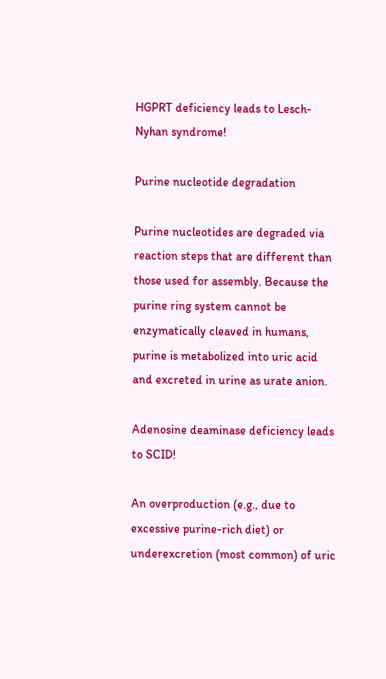HGPRT deficiency leads to Lesch-Nyhan syndrome!

Purine nucleotide degradation

Purine nucleotides are degraded via reaction steps that are different than those used for assembly. Because the purine ring system cannot be enzymatically cleaved in humans, purine is metabolized into uric acid and excreted in urine as urate anion.

Adenosine deaminase deficiency leads to SCID!

An overproduction (e.g., due to excessive purine-rich diet) or underexcretion (most common) of uric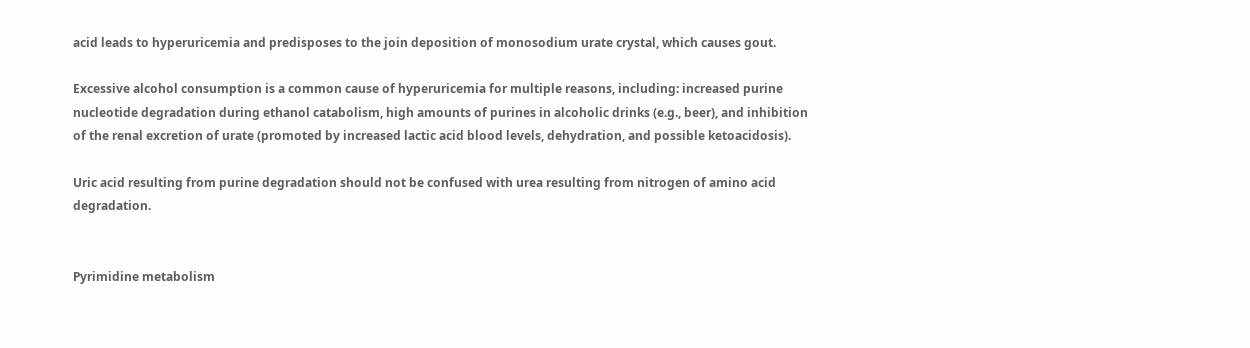acid leads to hyperuricemia and predisposes to the join deposition of monosodium urate crystal, which causes gout.

Excessive alcohol consumption is a common cause of hyperuricemia for multiple reasons, including: increased purine nucleotide degradation during ethanol catabolism, high amounts of purines in alcoholic drinks (e.g., beer), and inhibition of the renal excretion of urate (promoted by increased lactic acid blood levels, dehydration, and possible ketoacidosis).

Uric acid resulting from purine degradation should not be confused with urea resulting from nitrogen of amino acid degradation.


Pyrimidine metabolism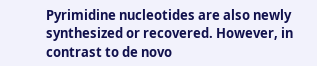Pyrimidine nucleotides are also newly synthesized or recovered. However, in contrast to de novo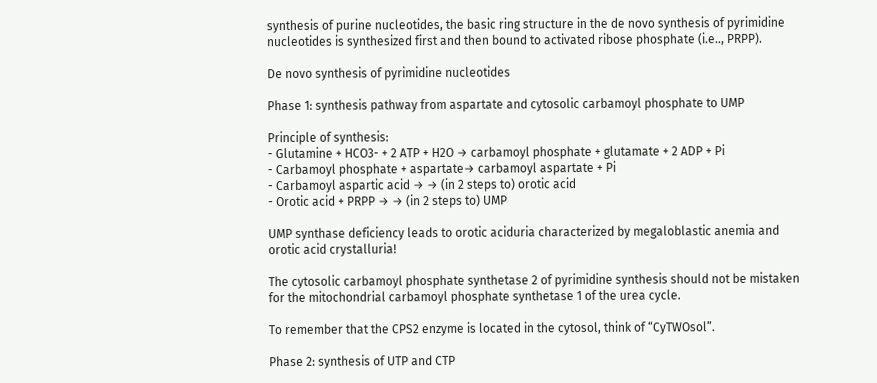synthesis of purine nucleotides, the basic ring structure in the de novo synthesis of pyrimidine nucleotides is synthesized first and then bound to activated ribose phosphate (i.e.., PRPP).

De novo synthesis of pyrimidine nucleotides

Phase 1: synthesis pathway from aspartate and cytosolic carbamoyl phosphate to UMP

Principle of synthesis:
- Glutamine + HCO3- + 2 ATP + H2O → carbamoyl phosphate + glutamate + 2 ADP + Pi
- Carbamoyl phosphate + aspartate→ carbamoyl aspartate + Pi
- Carbamoyl aspartic acid → → (in 2 steps to) orotic acid
- Orotic acid + PRPP → → (in 2 steps to) UMP

UMP synthase deficiency leads to orotic aciduria characterized by megaloblastic anemia and orotic acid crystalluria!

The cytosolic carbamoyl phosphate synthetase 2 of pyrimidine synthesis should not be mistaken for the mitochondrial carbamoyl phosphate synthetase 1 of the urea cycle.

To remember that the CPS2 enzyme is located in the cytosol, think of “CyTWOsol”.

Phase 2: synthesis of UTP and CTP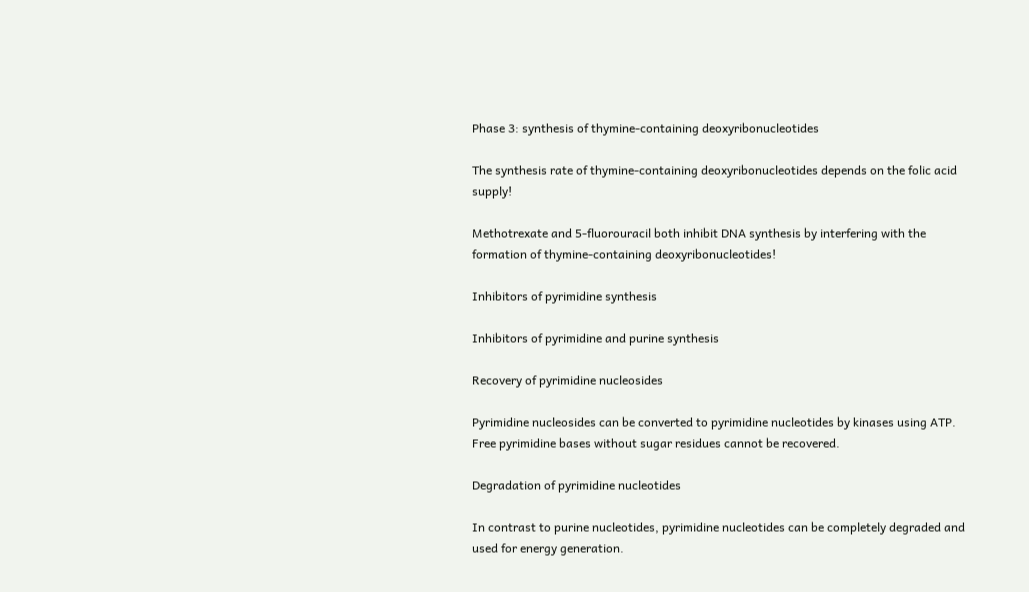Phase 3: synthesis of thymine-containing deoxyribonucleotides

The synthesis rate of thymine-containing deoxyribonucleotides depends on the folic acid supply!

Methotrexate and 5-fluorouracil both inhibit DNA synthesis by interfering with the formation of thymine-containing deoxyribonucleotides!

Inhibitors of pyrimidine synthesis

Inhibitors of pyrimidine and purine synthesis

Recovery of pyrimidine nucleosides

Pyrimidine nucleosides can be converted to pyrimidine nucleotides by kinases using ATP. Free pyrimidine bases without sugar residues cannot be recovered.

Degradation of pyrimidine nucleotides

In contrast to purine nucleotides, pyrimidine nucleotides can be completely degraded and used for energy generation.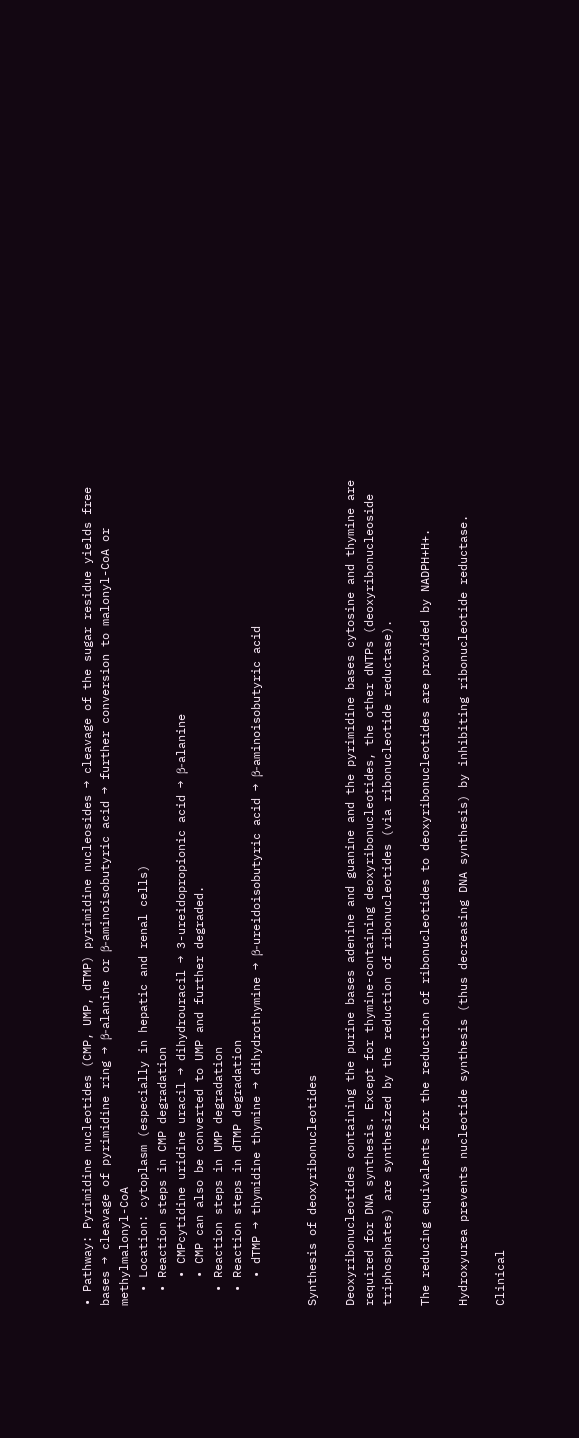• Pathway: Pyrimidine nucleotides (CMP, UMP, dTMP) pyrimidine nucleosides → cleavage of the sugar residue yields free bases → cleavage of pyrimidine ring → β-alanine or β-aminoisobutyric acid → further conversion to malonyl-CoA or methylmalonyl-CoA
  • Location: cytoplasm (especially in hepatic and renal cells)
  • Reaction steps in CMP degradation
    • CMPcytidine uridine uracil → dihydrouracil → 3-ureidopropionic acid → β-alanine
    • CMP can also be converted to UMP and further degraded.
  • Reaction steps in UMP degradation
  • Reaction steps in dTMP degradation
    • dTMP → thymidine thymine → dihydrothymine → β-ureidoisobutyric acid → β-aminoisobutyric acid


Synthesis of deoxyribonucleotides

Deoxyribonucleotides containing the purine bases adenine and guanine and the pyrimidine bases cytosine and thymine are required for DNA synthesis. Except for thymine-containing deoxyribonucleotides, the other dNTPs (deoxyribonucleoside triphosphates) are synthesized by the reduction of ribonucleotides (via ribonucleotide reductase).

The reducing equivalents for the reduction of ribonucleotides to deoxyribonucleotides are provided by NADPH+H+.

Hydroxyurea prevents nucleotide synthesis (thus decreasing DNA synthesis) by inhibiting ribonucleotide reductase.

Clinical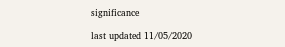significance

last updated 11/05/2020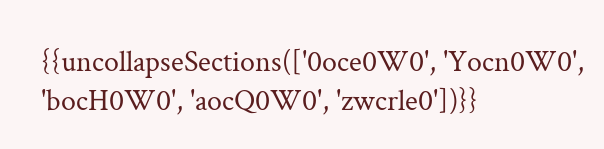{{uncollapseSections(['0oce0W0', 'Yocn0W0', 'bocH0W0', 'aocQ0W0', 'zwcrle0'])}}